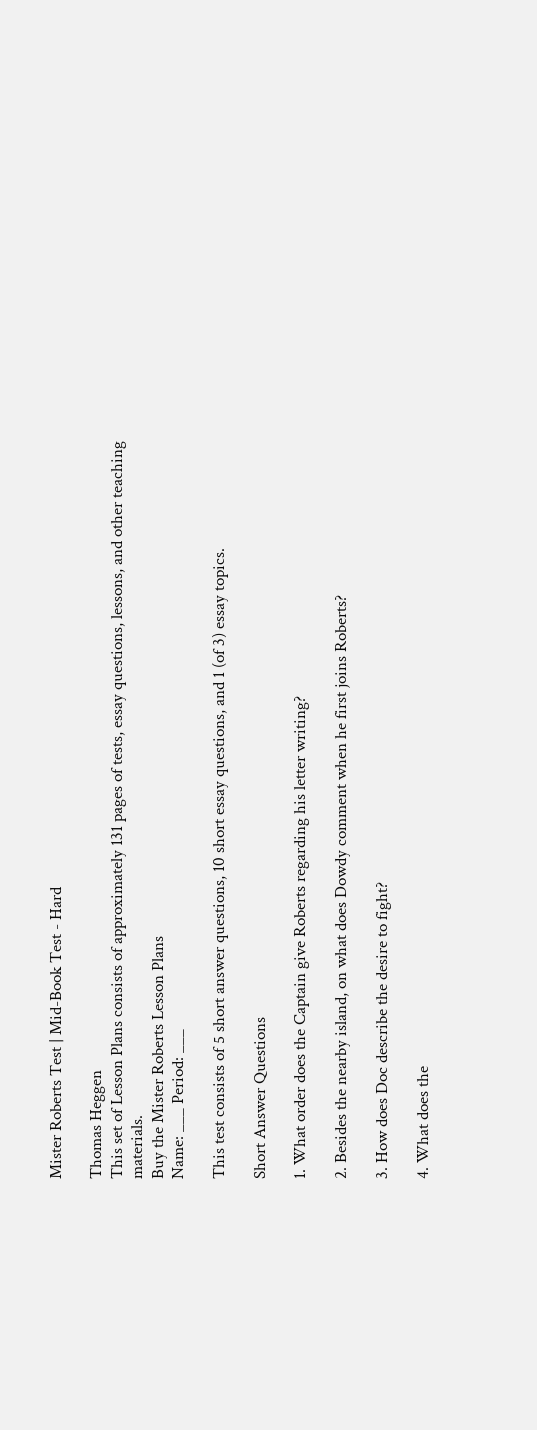Mister Roberts Test | Mid-Book Test - Hard

Thomas Heggen
This set of Lesson Plans consists of approximately 131 pages of tests, essay questions, lessons, and other teaching materials.
Buy the Mister Roberts Lesson Plans
Name: ___ Period: ___

This test consists of 5 short answer questions, 10 short essay questions, and 1 (of 3) essay topics.

Short Answer Questions

1. What order does the Captain give Roberts regarding his letter writing?

2. Besides the nearby island, on what does Dowdy comment when he first joins Roberts?

3. How does Doc describe the desire to fight?

4. What does the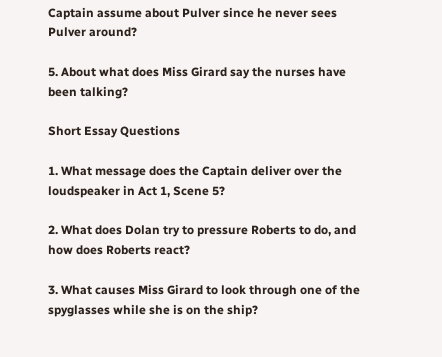Captain assume about Pulver since he never sees Pulver around?

5. About what does Miss Girard say the nurses have been talking?

Short Essay Questions

1. What message does the Captain deliver over the loudspeaker in Act 1, Scene 5?

2. What does Dolan try to pressure Roberts to do, and how does Roberts react?

3. What causes Miss Girard to look through one of the spyglasses while she is on the ship?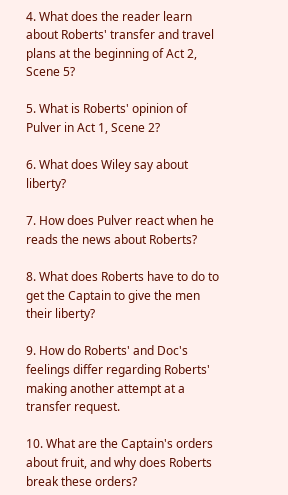4. What does the reader learn about Roberts' transfer and travel plans at the beginning of Act 2, Scene 5?

5. What is Roberts' opinion of Pulver in Act 1, Scene 2?

6. What does Wiley say about liberty?

7. How does Pulver react when he reads the news about Roberts?

8. What does Roberts have to do to get the Captain to give the men their liberty?

9. How do Roberts' and Doc's feelings differ regarding Roberts' making another attempt at a transfer request.

10. What are the Captain's orders about fruit, and why does Roberts break these orders?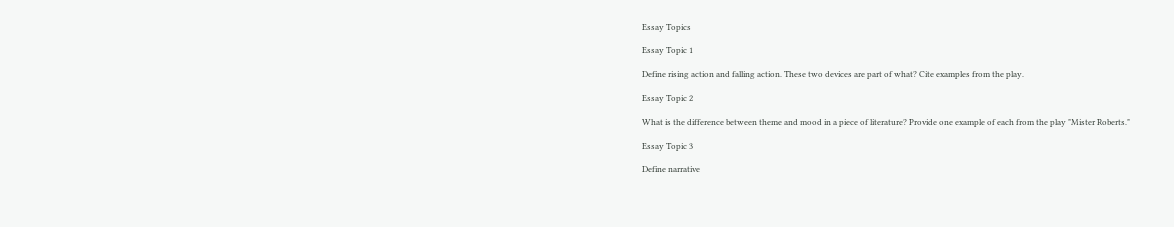Essay Topics

Essay Topic 1

Define rising action and falling action. These two devices are part of what? Cite examples from the play.

Essay Topic 2

What is the difference between theme and mood in a piece of literature? Provide one example of each from the play "Mister Roberts."

Essay Topic 3

Define narrative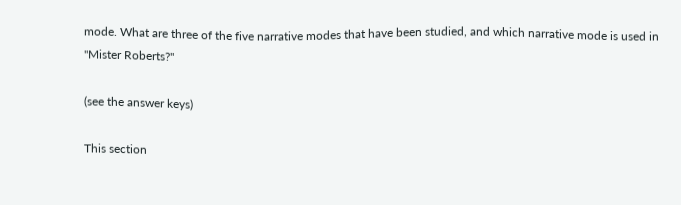mode. What are three of the five narrative modes that have been studied, and which narrative mode is used in "Mister Roberts?"

(see the answer keys)

This section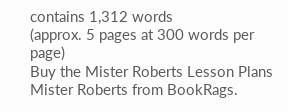contains 1,312 words
(approx. 5 pages at 300 words per page)
Buy the Mister Roberts Lesson Plans
Mister Roberts from BookRags.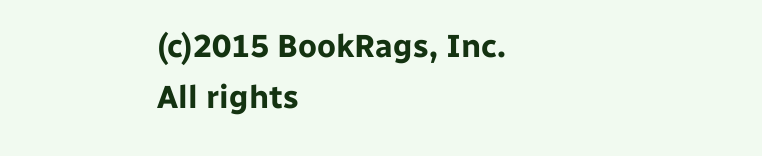(c)2015 BookRags, Inc. All rights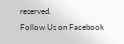reserved.
Follow Us on Facebook